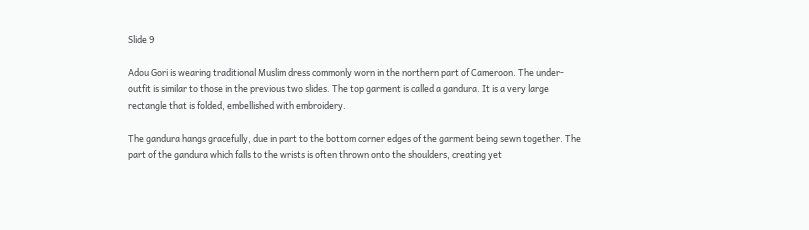Slide 9

Adou Gori is wearing traditional Muslim dress commonly worn in the northern part of Cameroon. The under-outfit is similar to those in the previous two slides. The top garment is called a gandura. It is a very large rectangle that is folded, embellished with embroidery.

The gandura hangs gracefully, due in part to the bottom corner edges of the garment being sewn together. The part of the gandura which falls to the wrists is often thrown onto the shoulders, creating yet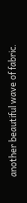another beautiful wave of fabric.